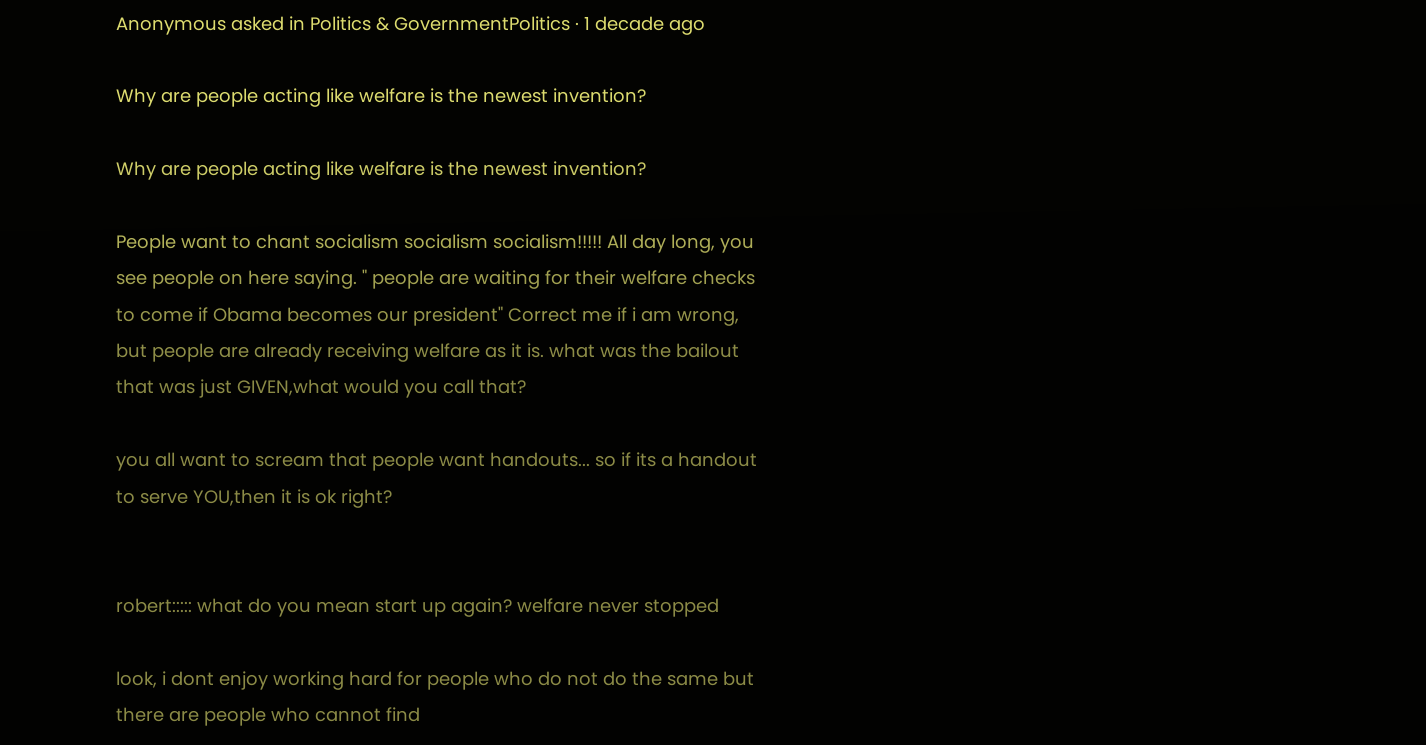Anonymous asked in Politics & GovernmentPolitics · 1 decade ago

Why are people acting like welfare is the newest invention?

Why are people acting like welfare is the newest invention?

People want to chant socialism socialism socialism!!!!! All day long, you see people on here saying. " people are waiting for their welfare checks to come if Obama becomes our president" Correct me if i am wrong, but people are already receiving welfare as it is. what was the bailout that was just GIVEN,what would you call that?

you all want to scream that people want handouts... so if its a handout to serve YOU,then it is ok right?


robert::::: what do you mean start up again? welfare never stopped

look, i dont enjoy working hard for people who do not do the same but there are people who cannot find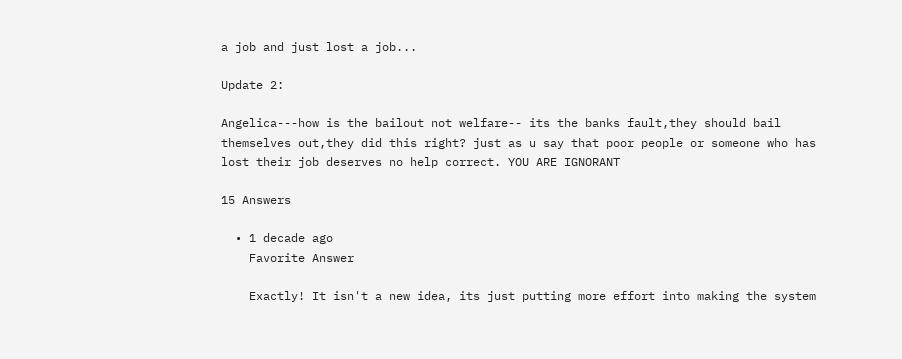a job and just lost a job...

Update 2:

Angelica---how is the bailout not welfare-- its the banks fault,they should bail themselves out,they did this right? just as u say that poor people or someone who has lost their job deserves no help correct. YOU ARE IGNORANT

15 Answers

  • 1 decade ago
    Favorite Answer

    Exactly! It isn't a new idea, its just putting more effort into making the system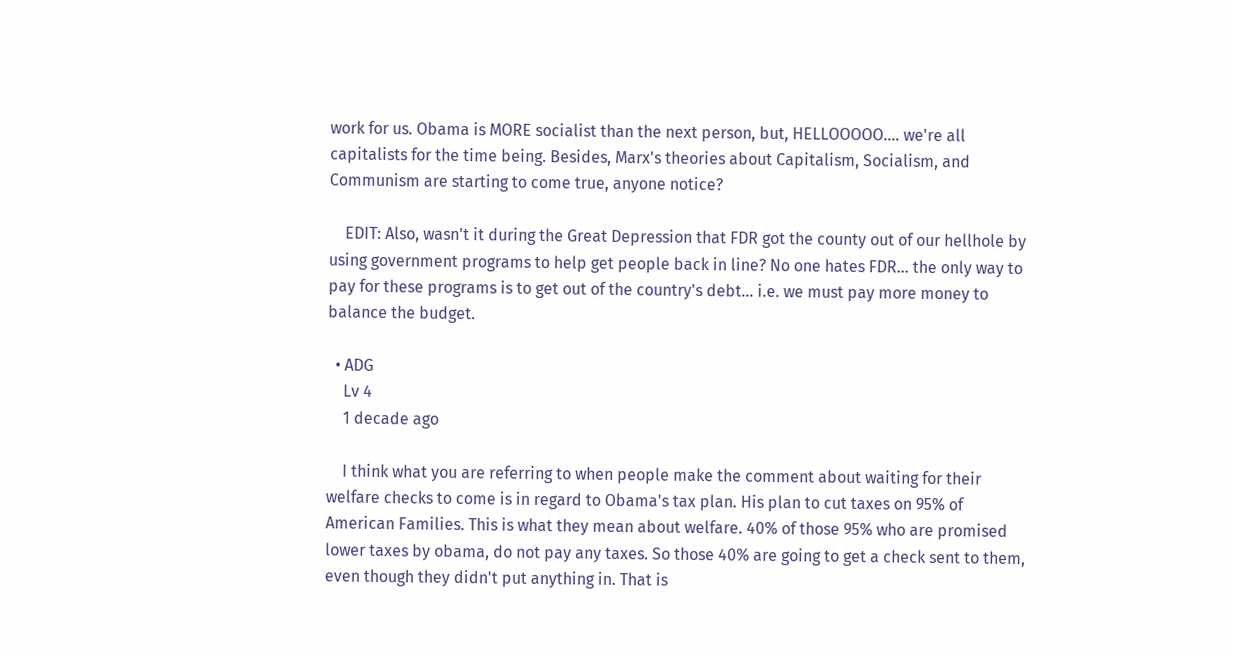work for us. Obama is MORE socialist than the next person, but, HELLOOOOO.... we're all capitalists for the time being. Besides, Marx's theories about Capitalism, Socialism, and Communism are starting to come true, anyone notice?

    EDIT: Also, wasn't it during the Great Depression that FDR got the county out of our hellhole by using government programs to help get people back in line? No one hates FDR... the only way to pay for these programs is to get out of the country's debt... i.e. we must pay more money to balance the budget.

  • ADG
    Lv 4
    1 decade ago

    I think what you are referring to when people make the comment about waiting for their welfare checks to come is in regard to Obama's tax plan. His plan to cut taxes on 95% of American Families. This is what they mean about welfare. 40% of those 95% who are promised lower taxes by obama, do not pay any taxes. So those 40% are going to get a check sent to them, even though they didn't put anything in. That is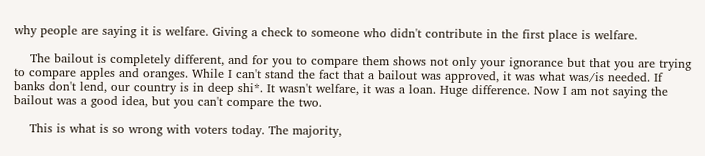why people are saying it is welfare. Giving a check to someone who didn't contribute in the first place is welfare.

    The bailout is completely different, and for you to compare them shows not only your ignorance but that you are trying to compare apples and oranges. While I can't stand the fact that a bailout was approved, it was what was/is needed. If banks don't lend, our country is in deep shi*. It wasn't welfare, it was a loan. Huge difference. Now I am not saying the bailout was a good idea, but you can't compare the two.

    This is what is so wrong with voters today. The majority,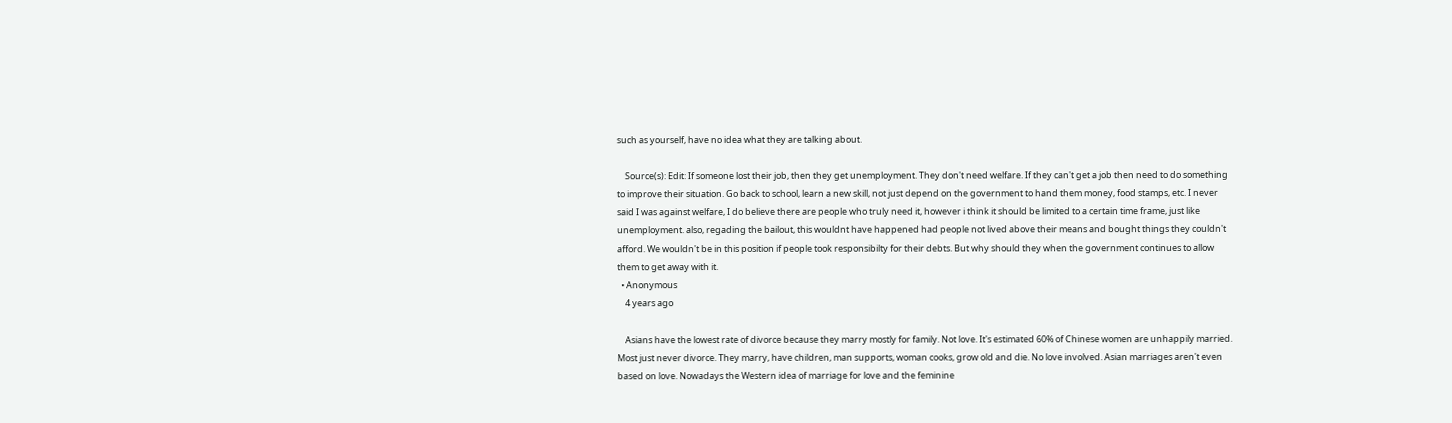such as yourself, have no idea what they are talking about.

    Source(s): Edit: If someone lost their job, then they get unemployment. They don't need welfare. If they can't get a job then need to do something to improve their situation. Go back to school, learn a new skill, not just depend on the government to hand them money, food stamps, etc. I never said I was against welfare, I do believe there are people who truly need it, however i think it should be limited to a certain time frame, just like unemployment. also, regading the bailout, this wouldnt have happened had people not lived above their means and bought things they couldn't afford. We wouldn't be in this position if people took responsibilty for their debts. But why should they when the government continues to allow them to get away with it.
  • Anonymous
    4 years ago

    Asians have the lowest rate of divorce because they marry mostly for family. Not love. It's estimated 60% of Chinese women are unhappily married. Most just never divorce. They marry, have children, man supports, woman cooks, grow old and die. No love involved. Asian marriages aren't even based on love. Nowadays the Western idea of marriage for love and the feminine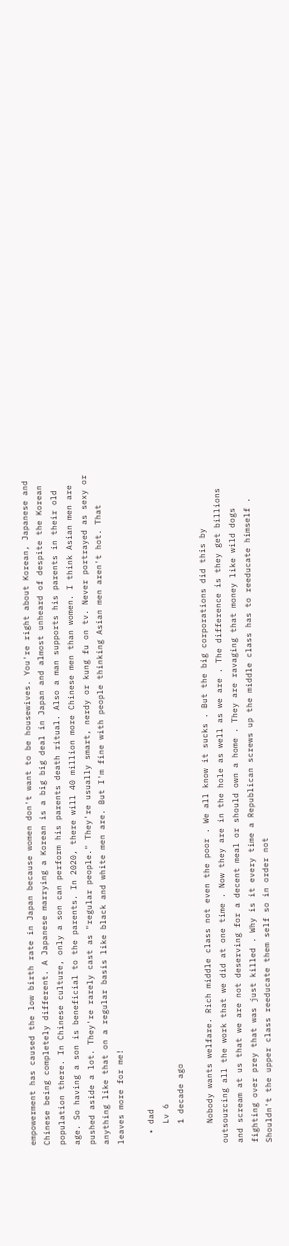empowerment has caused the low birth rate in Japan because women don't want to be housewives. You're right about Korean, Japanese and Chinese being completely different. A Japanese marrying a Korean is a big big deal in Japan and almost unheard of despite the Korean population there. In Chinese culture, only a son can perform his parents death ritual. Also a man supports his parents in their old age. So having a son is beneficial to the parents. In 2020, there will 40 million more Chinese men than women. I think Asian men are pushed aside a lot. They're rarely cast as "regular people." They're usually smart, nerdy or kung fu on tv. Never portrayed as sexy or anything like that on a regular basis like black and white men are. But I'm fine with people thinking Asian men aren't hot. That leaves more for me!

  • dad
    Lv 6
    1 decade ago

    Nobody wants welfare. Rich middle class not even the poor . We all know it sucks . But the big corporations did this by outsourcing all the work that we did at one time . Now they are in the hole as well as we are . The difference is they get billions and scream at us that we are not deserving for a decent meal or should own a home . They are ravaging that money like wild dogs fighting over prey that was just killed . Why is it every time a Republican screws up the middle class has to reeducate himself . Shouldn't the upper class reeducate them self so in order not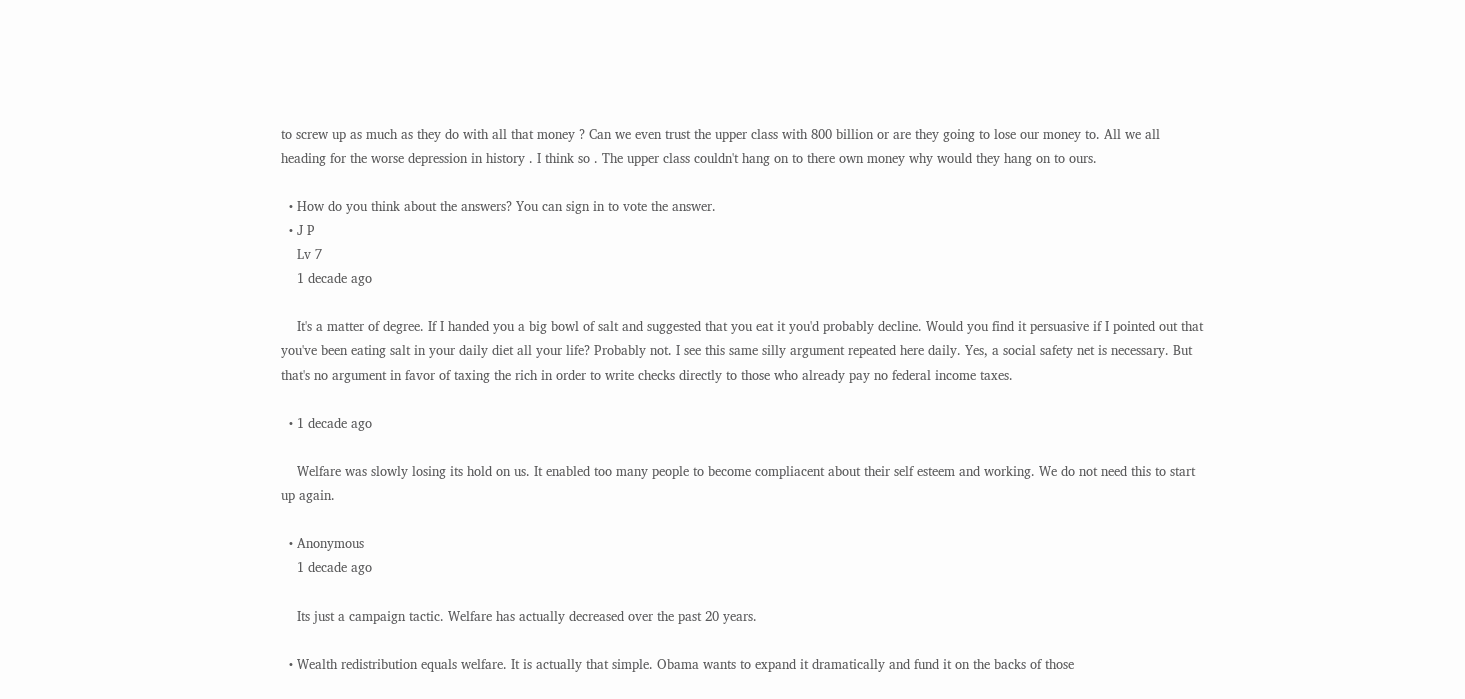to screw up as much as they do with all that money ? Can we even trust the upper class with 800 billion or are they going to lose our money to. All we all heading for the worse depression in history . I think so . The upper class couldn't hang on to there own money why would they hang on to ours.

  • How do you think about the answers? You can sign in to vote the answer.
  • J P
    Lv 7
    1 decade ago

    It's a matter of degree. If I handed you a big bowl of salt and suggested that you eat it you'd probably decline. Would you find it persuasive if I pointed out that you've been eating salt in your daily diet all your life? Probably not. I see this same silly argument repeated here daily. Yes, a social safety net is necessary. But that's no argument in favor of taxing the rich in order to write checks directly to those who already pay no federal income taxes.

  • 1 decade ago

    Welfare was slowly losing its hold on us. It enabled too many people to become compliacent about their self esteem and working. We do not need this to start up again.

  • Anonymous
    1 decade ago

    Its just a campaign tactic. Welfare has actually decreased over the past 20 years.

  • Wealth redistribution equals welfare. It is actually that simple. Obama wants to expand it dramatically and fund it on the backs of those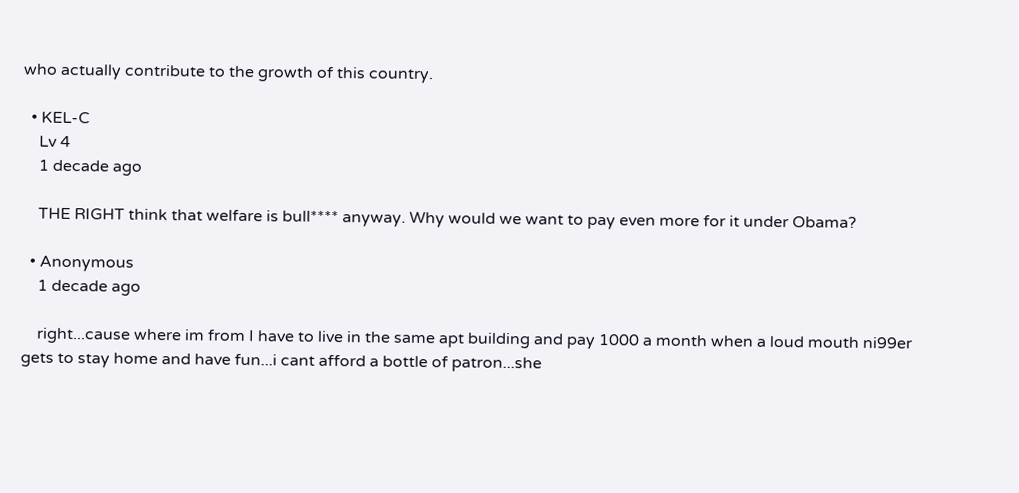who actually contribute to the growth of this country.

  • KEL-C
    Lv 4
    1 decade ago

    THE RIGHT think that welfare is bull**** anyway. Why would we want to pay even more for it under Obama?

  • Anonymous
    1 decade ago

    right...cause where im from I have to live in the same apt building and pay 1000 a month when a loud mouth ni99er gets to stay home and have fun...i cant afford a bottle of patron...she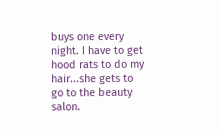buys one every night. I have to get hood rats to do my hair...she gets to go to the beauty salon.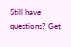Still have questions? Get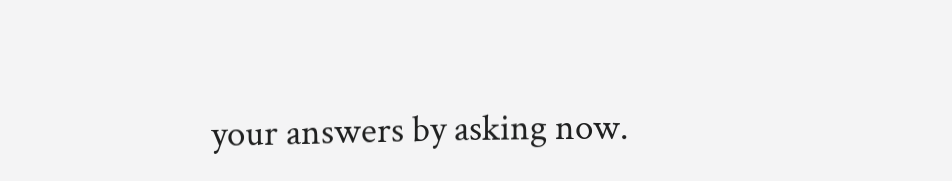your answers by asking now.